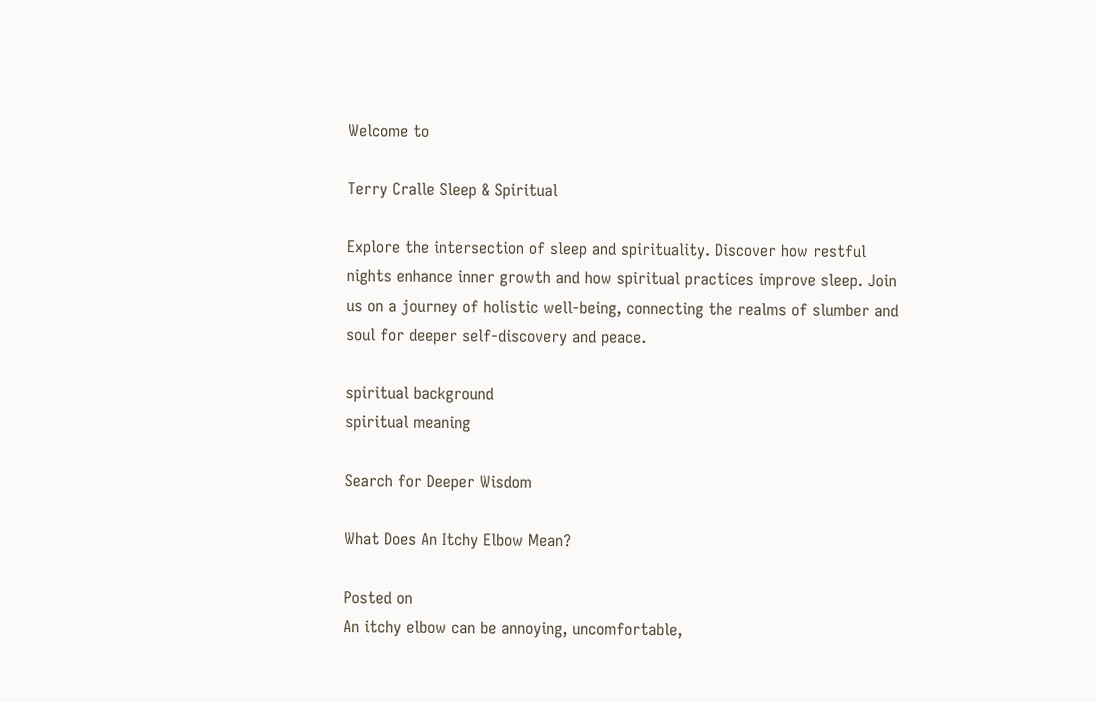Welcome to

Terry Cralle Sleep & Spiritual

Explore the intersection of sleep and spirituality. Discover how restful nights enhance inner growth and how spiritual practices improve sleep. Join us on a journey of holistic well-being, connecting the realms of slumber and soul for deeper self-discovery and peace.

spiritual background
spiritual meaning

Search for Deeper Wisdom

What Does An Itchy Elbow Mean?

Posted on
An itchy elbow can be annoying, uncomfortable,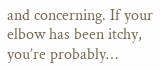and concerning. If your elbow has been itchy, you’re probably…